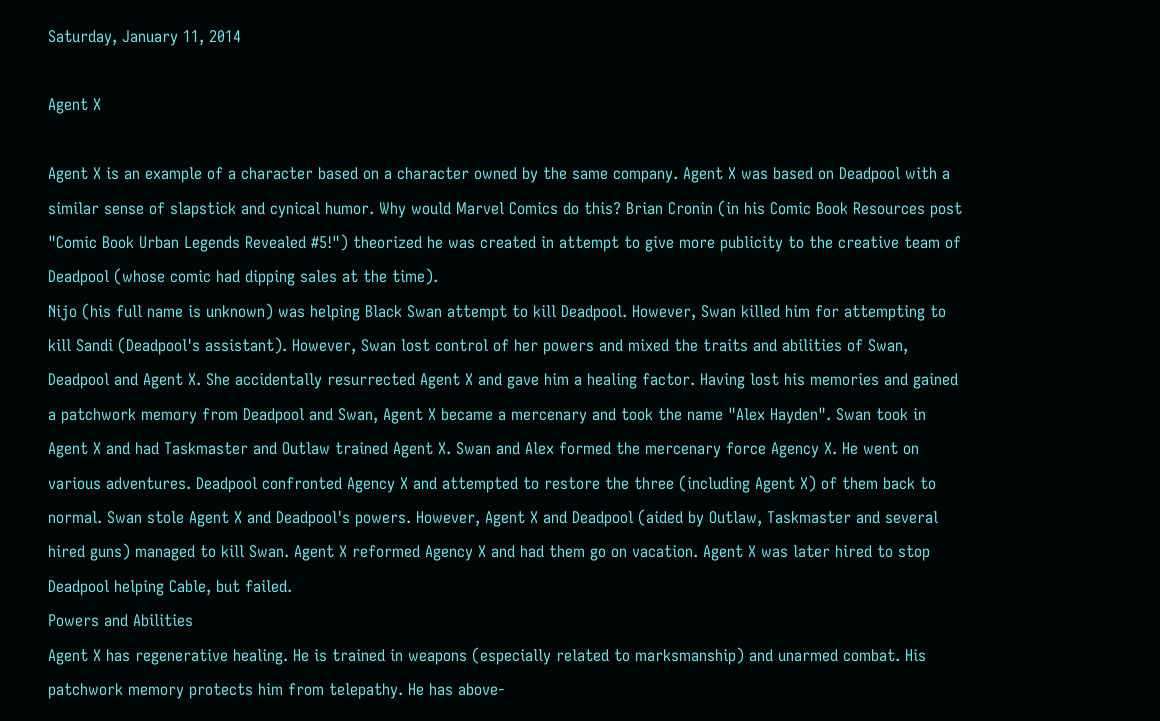Saturday, January 11, 2014

Agent X

Agent X is an example of a character based on a character owned by the same company. Agent X was based on Deadpool with a similar sense of slapstick and cynical humor. Why would Marvel Comics do this? Brian Cronin (in his Comic Book Resources post "Comic Book Urban Legends Revealed #5!") theorized he was created in attempt to give more publicity to the creative team of Deadpool (whose comic had dipping sales at the time).
Nijo (his full name is unknown) was helping Black Swan attempt to kill Deadpool. However, Swan killed him for attempting to kill Sandi (Deadpool's assistant). However, Swan lost control of her powers and mixed the traits and abilities of Swan, Deadpool and Agent X. She accidentally resurrected Agent X and gave him a healing factor. Having lost his memories and gained a patchwork memory from Deadpool and Swan, Agent X became a mercenary and took the name "Alex Hayden". Swan took in Agent X and had Taskmaster and Outlaw trained Agent X. Swan and Alex formed the mercenary force Agency X. He went on various adventures. Deadpool confronted Agency X and attempted to restore the three (including Agent X) of them back to normal. Swan stole Agent X and Deadpool's powers. However, Agent X and Deadpool (aided by Outlaw, Taskmaster and several hired guns) managed to kill Swan. Agent X reformed Agency X and had them go on vacation. Agent X was later hired to stop Deadpool helping Cable, but failed.
Powers and Abilities
Agent X has regenerative healing. He is trained in weapons (especially related to marksmanship) and unarmed combat. His patchwork memory protects him from telepathy. He has above-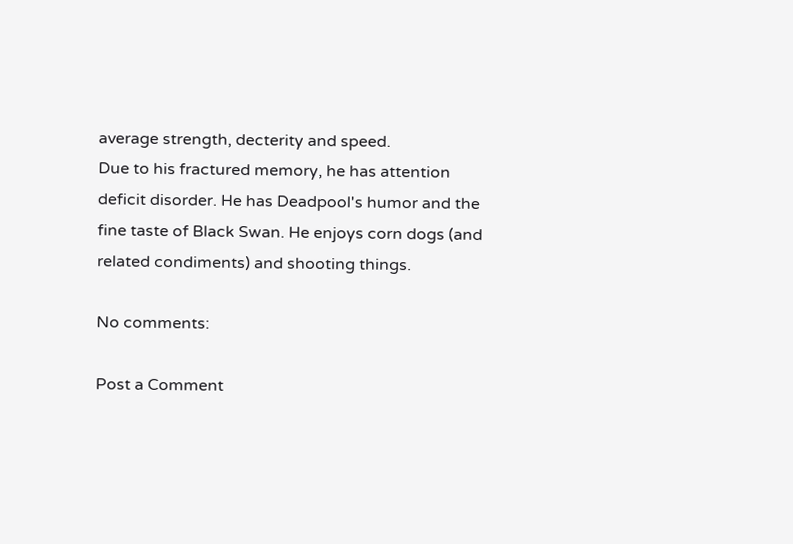average strength, decterity and speed.
Due to his fractured memory, he has attention deficit disorder. He has Deadpool's humor and the fine taste of Black Swan. He enjoys corn dogs (and related condiments) and shooting things.

No comments:

Post a Comment